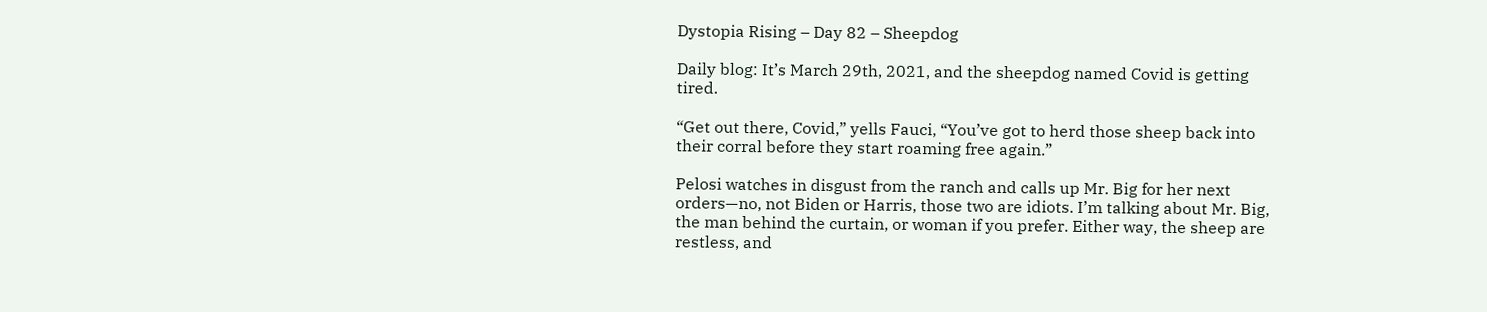Dystopia Rising – Day 82 – Sheepdog

Daily blog: It’s March 29th, 2021, and the sheepdog named Covid is getting tired.

“Get out there, Covid,” yells Fauci, “You’ve got to herd those sheep back into their corral before they start roaming free again.”

Pelosi watches in disgust from the ranch and calls up Mr. Big for her next orders—no, not Biden or Harris, those two are idiots. I’m talking about Mr. Big, the man behind the curtain, or woman if you prefer. Either way, the sheep are restless, and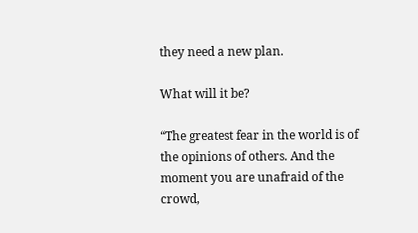they need a new plan.

What will it be?

“The greatest fear in the world is of the opinions of others. And the moment you are unafraid of the crowd,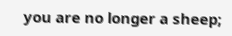you are no longer a sheep;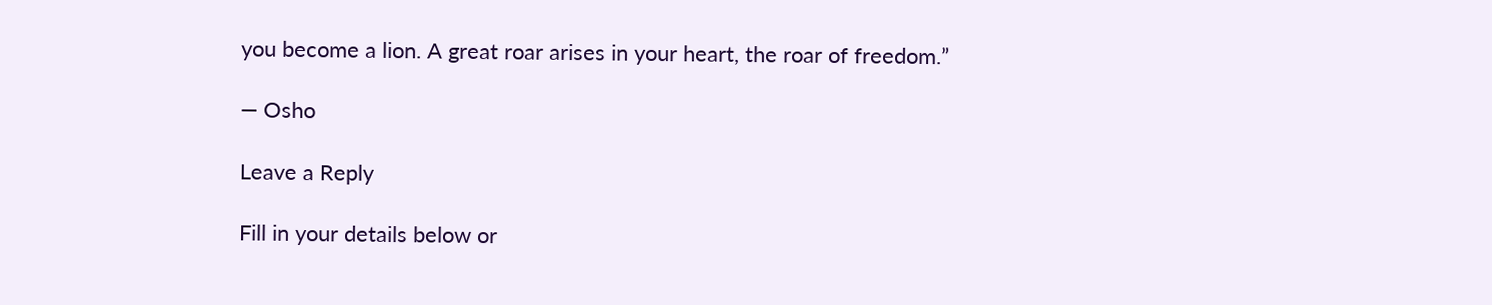you become a lion. A great roar arises in your heart, the roar of freedom.”

― Osho

Leave a Reply

Fill in your details below or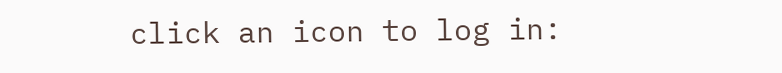click an icon to log in: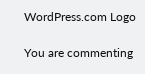WordPress.com Logo

You are commenting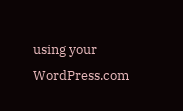using your WordPress.com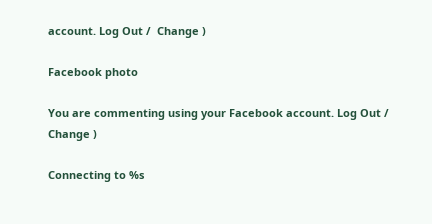account. Log Out /  Change )

Facebook photo

You are commenting using your Facebook account. Log Out /  Change )

Connecting to %s